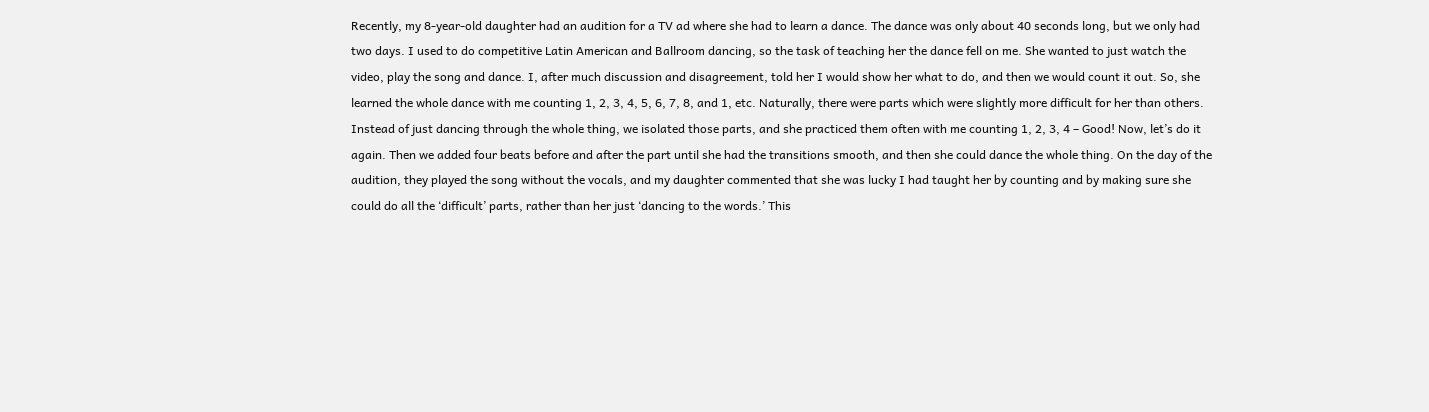Recently, my 8-year-old daughter had an audition for a TV ad where she had to learn a dance. The dance was only about 40 seconds long, but we only had two days. I used to do competitive Latin American and Ballroom dancing, so the task of teaching her the dance fell on me. She wanted to just watch the video, play the song and dance. I, after much discussion and disagreement, told her I would show her what to do, and then we would count it out. So, she learned the whole dance with me counting 1, 2, 3, 4, 5, 6, 7, 8, and 1, etc. Naturally, there were parts which were slightly more difficult for her than others. Instead of just dancing through the whole thing, we isolated those parts, and she practiced them often with me counting 1, 2, 3, 4 – Good! Now, let’s do it again. Then we added four beats before and after the part until she had the transitions smooth, and then she could dance the whole thing. On the day of the audition, they played the song without the vocals, and my daughter commented that she was lucky I had taught her by counting and by making sure she could do all the ‘difficult’ parts, rather than her just ‘dancing to the words.’ This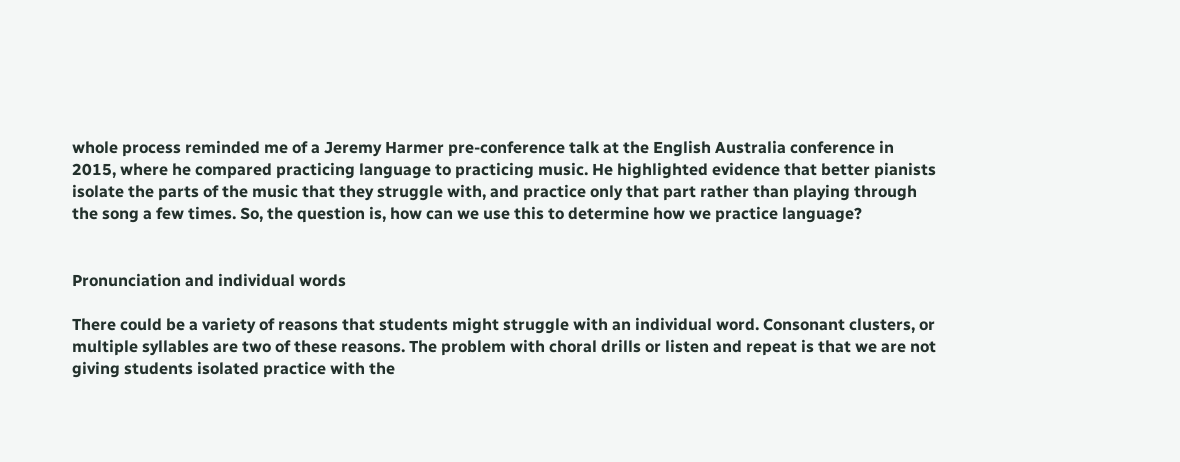whole process reminded me of a Jeremy Harmer pre-conference talk at the English Australia conference in 2015, where he compared practicing language to practicing music. He highlighted evidence that better pianists isolate the parts of the music that they struggle with, and practice only that part rather than playing through the song a few times. So, the question is, how can we use this to determine how we practice language?


Pronunciation and individual words

There could be a variety of reasons that students might struggle with an individual word. Consonant clusters, or multiple syllables are two of these reasons. The problem with choral drills or listen and repeat is that we are not giving students isolated practice with the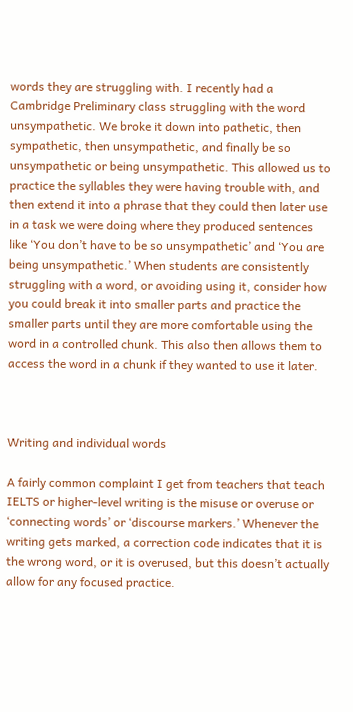words they are struggling with. I recently had a Cambridge Preliminary class struggling with the word unsympathetic. We broke it down into pathetic, then sympathetic, then unsympathetic, and finally be so unsympathetic or being unsympathetic. This allowed us to practice the syllables they were having trouble with, and then extend it into a phrase that they could then later use in a task we were doing where they produced sentences like ‘You don’t have to be so unsympathetic’ and ‘You are being unsympathetic.’ When students are consistently struggling with a word, or avoiding using it, consider how you could break it into smaller parts and practice the smaller parts until they are more comfortable using the word in a controlled chunk. This also then allows them to access the word in a chunk if they wanted to use it later.



Writing and individual words

A fairly common complaint I get from teachers that teach IELTS or higher-level writing is the misuse or overuse or ‘connecting words’ or ‘discourse markers.’ Whenever the writing gets marked, a correction code indicates that it is the wrong word, or it is overused, but this doesn’t actually allow for any focused practice.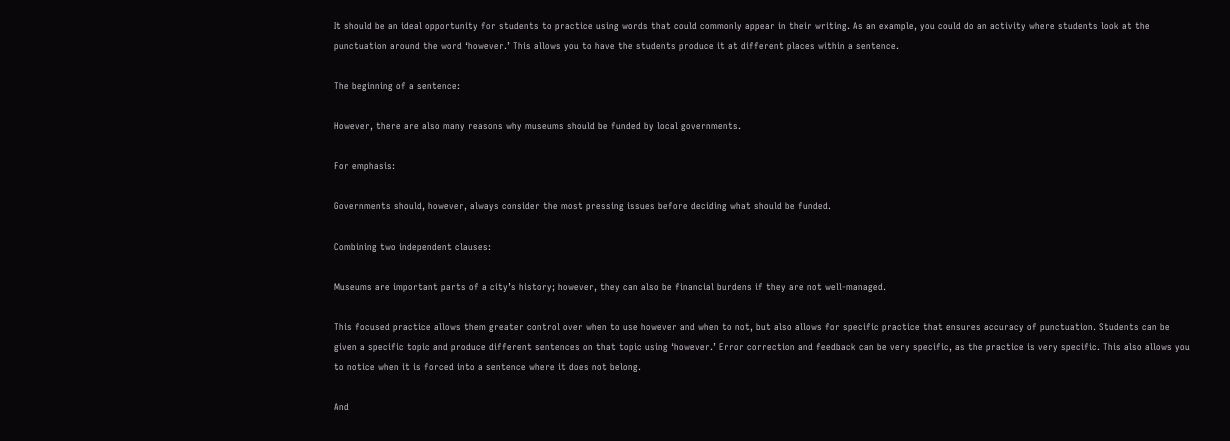It should be an ideal opportunity for students to practice using words that could commonly appear in their writing. As an example, you could do an activity where students look at the punctuation around the word ‘however.’ This allows you to have the students produce it at different places within a sentence.

The beginning of a sentence:

However, there are also many reasons why museums should be funded by local governments.

For emphasis:

Governments should, however, always consider the most pressing issues before deciding what should be funded.

Combining two independent clauses:

Museums are important parts of a city’s history; however, they can also be financial burdens if they are not well-managed.

This focused practice allows them greater control over when to use however and when to not, but also allows for specific practice that ensures accuracy of punctuation. Students can be given a specific topic and produce different sentences on that topic using ‘however.’ Error correction and feedback can be very specific, as the practice is very specific. This also allows you to notice when it is forced into a sentence where it does not belong.

And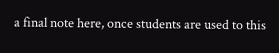a final note here, once students are used to this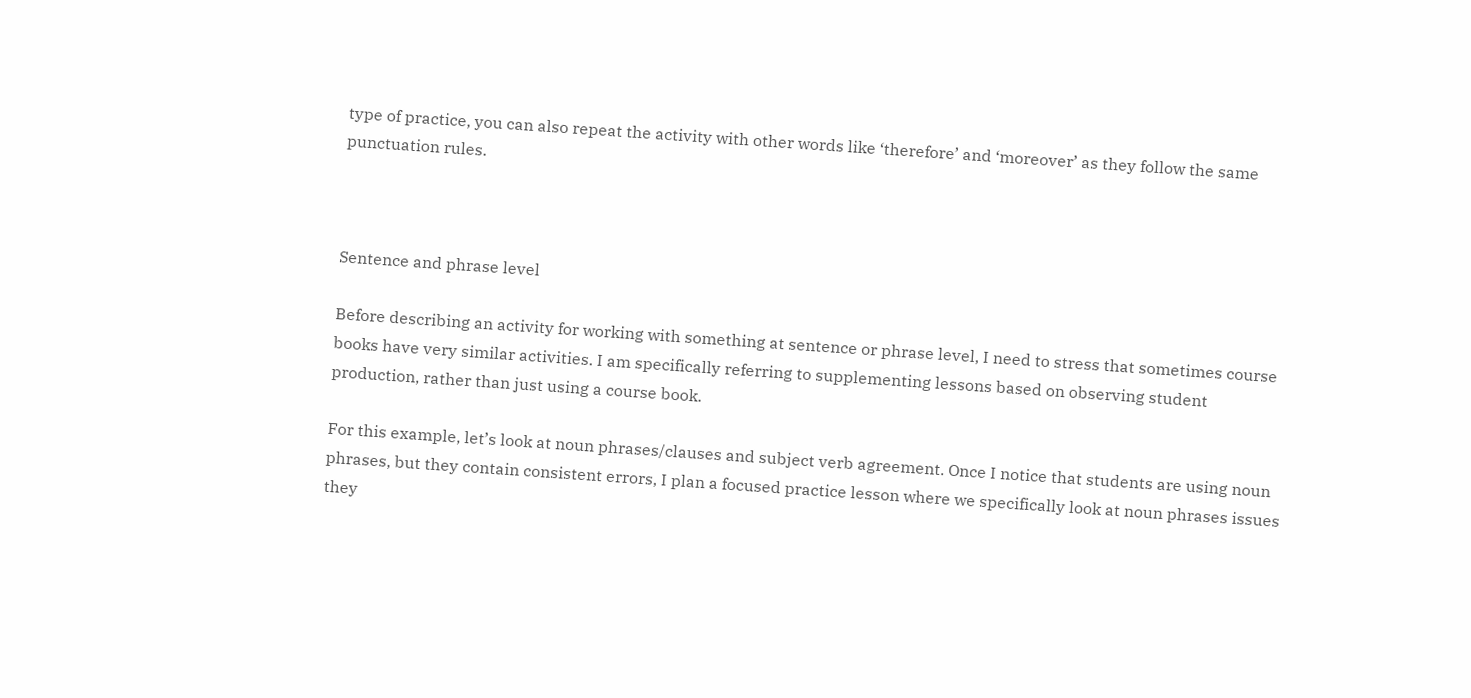type of practice, you can also repeat the activity with other words like ‘therefore’ and ‘moreover’ as they follow the same punctuation rules.



Sentence and phrase level

Before describing an activity for working with something at sentence or phrase level, I need to stress that sometimes course books have very similar activities. I am specifically referring to supplementing lessons based on observing student production, rather than just using a course book.

For this example, let’s look at noun phrases/clauses and subject verb agreement. Once I notice that students are using noun phrases, but they contain consistent errors, I plan a focused practice lesson where we specifically look at noun phrases issues they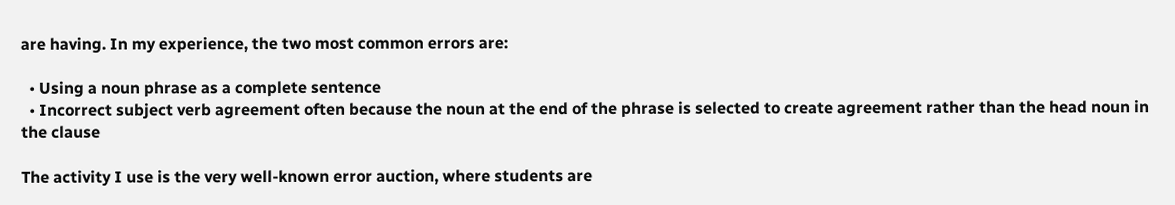are having. In my experience, the two most common errors are:

  • Using a noun phrase as a complete sentence
  • Incorrect subject verb agreement often because the noun at the end of the phrase is selected to create agreement rather than the head noun in the clause

The activity I use is the very well-known error auction, where students are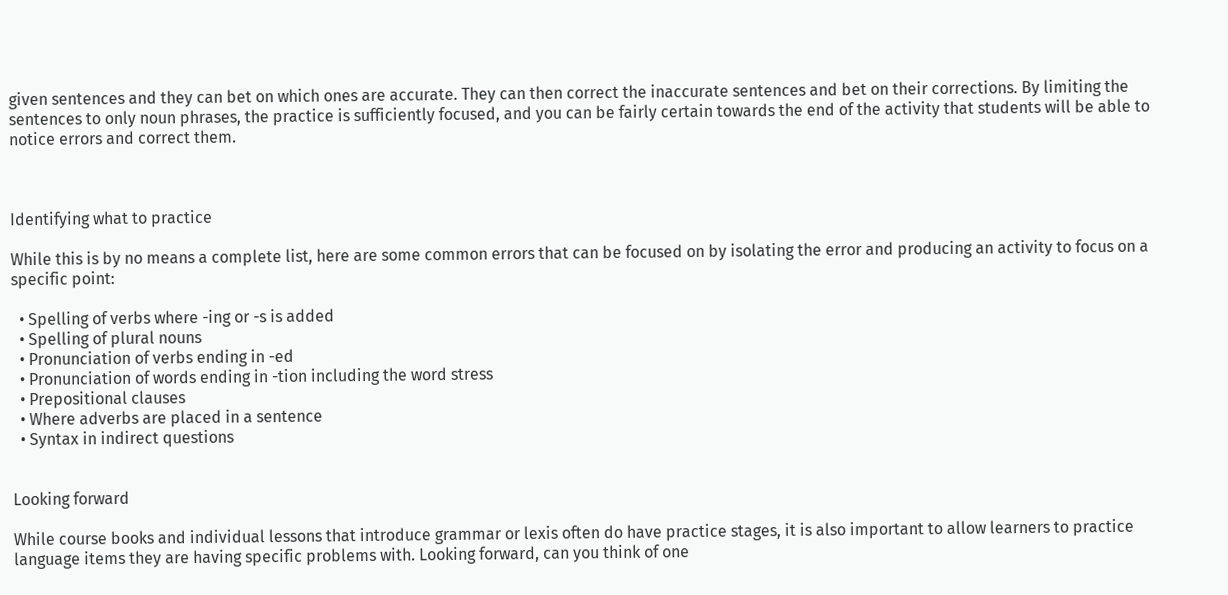given sentences and they can bet on which ones are accurate. They can then correct the inaccurate sentences and bet on their corrections. By limiting the sentences to only noun phrases, the practice is sufficiently focused, and you can be fairly certain towards the end of the activity that students will be able to notice errors and correct them.



Identifying what to practice

While this is by no means a complete list, here are some common errors that can be focused on by isolating the error and producing an activity to focus on a specific point:

  • Spelling of verbs where -ing or -s is added
  • Spelling of plural nouns
  • Pronunciation of verbs ending in -ed
  • Pronunciation of words ending in -tion including the word stress
  • Prepositional clauses
  • Where adverbs are placed in a sentence
  • Syntax in indirect questions


Looking forward

While course books and individual lessons that introduce grammar or lexis often do have practice stages, it is also important to allow learners to practice language items they are having specific problems with. Looking forward, can you think of one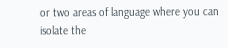or two areas of language where you can isolate the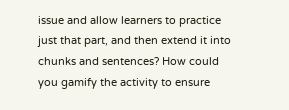issue and allow learners to practice just that part, and then extend it into chunks and sentences? How could you gamify the activity to ensure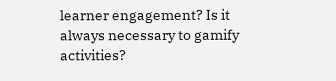learner engagement? Is it always necessary to gamify activities?